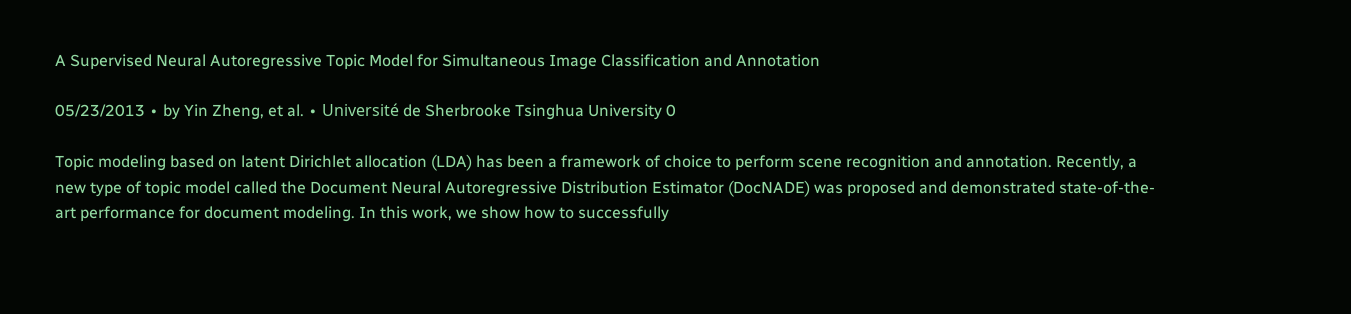A Supervised Neural Autoregressive Topic Model for Simultaneous Image Classification and Annotation

05/23/2013 ∙ by Yin Zheng, et al. ∙ Université de Sherbrooke Tsinghua University 0

Topic modeling based on latent Dirichlet allocation (LDA) has been a framework of choice to perform scene recognition and annotation. Recently, a new type of topic model called the Document Neural Autoregressive Distribution Estimator (DocNADE) was proposed and demonstrated state-of-the-art performance for document modeling. In this work, we show how to successfully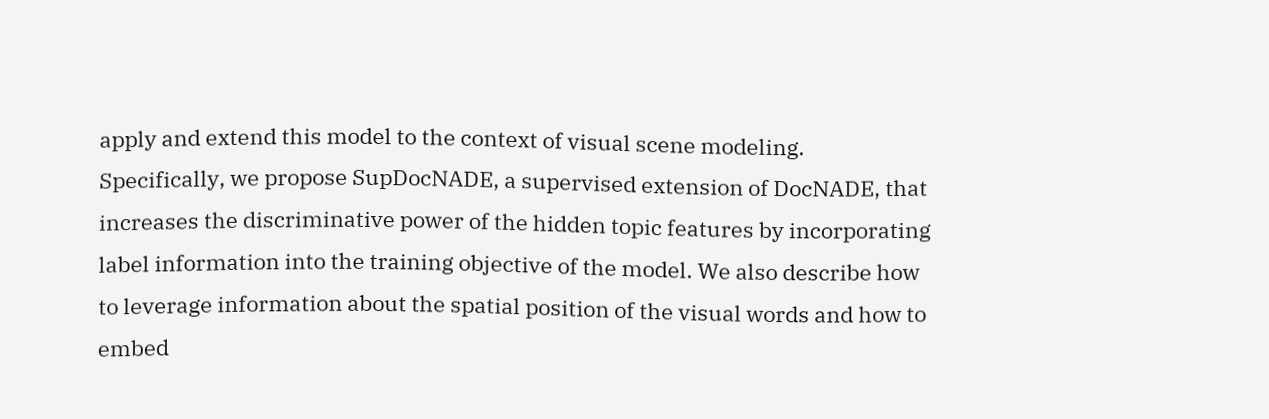apply and extend this model to the context of visual scene modeling. Specifically, we propose SupDocNADE, a supervised extension of DocNADE, that increases the discriminative power of the hidden topic features by incorporating label information into the training objective of the model. We also describe how to leverage information about the spatial position of the visual words and how to embed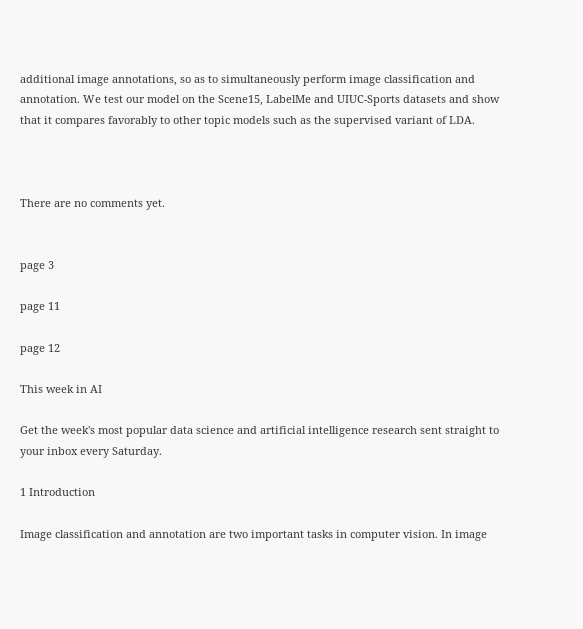additional image annotations, so as to simultaneously perform image classification and annotation. We test our model on the Scene15, LabelMe and UIUC-Sports datasets and show that it compares favorably to other topic models such as the supervised variant of LDA.



There are no comments yet.


page 3

page 11

page 12

This week in AI

Get the week's most popular data science and artificial intelligence research sent straight to your inbox every Saturday.

1 Introduction

Image classification and annotation are two important tasks in computer vision. In image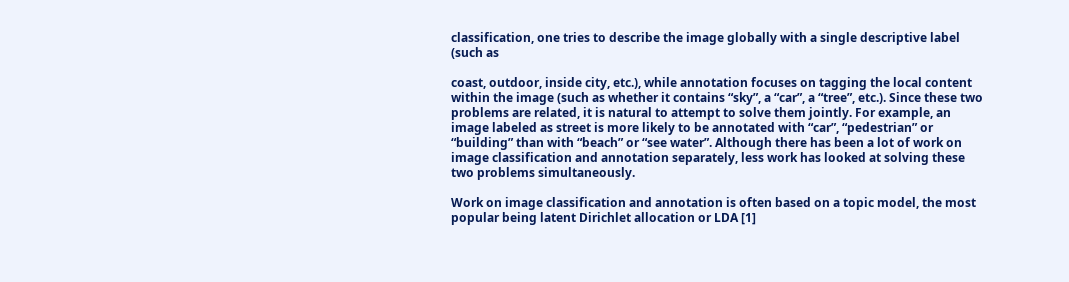classification, one tries to describe the image globally with a single descriptive label (such as

coast, outdoor, inside city, etc.), while annotation focuses on tagging the local content within the image (such as whether it contains “sky”, a “car”, a “tree”, etc.). Since these two problems are related, it is natural to attempt to solve them jointly. For example, an image labeled as street is more likely to be annotated with “car”, “pedestrian” or “building” than with “beach” or “see water”. Although there has been a lot of work on image classification and annotation separately, less work has looked at solving these two problems simultaneously.

Work on image classification and annotation is often based on a topic model, the most popular being latent Dirichlet allocation or LDA [1]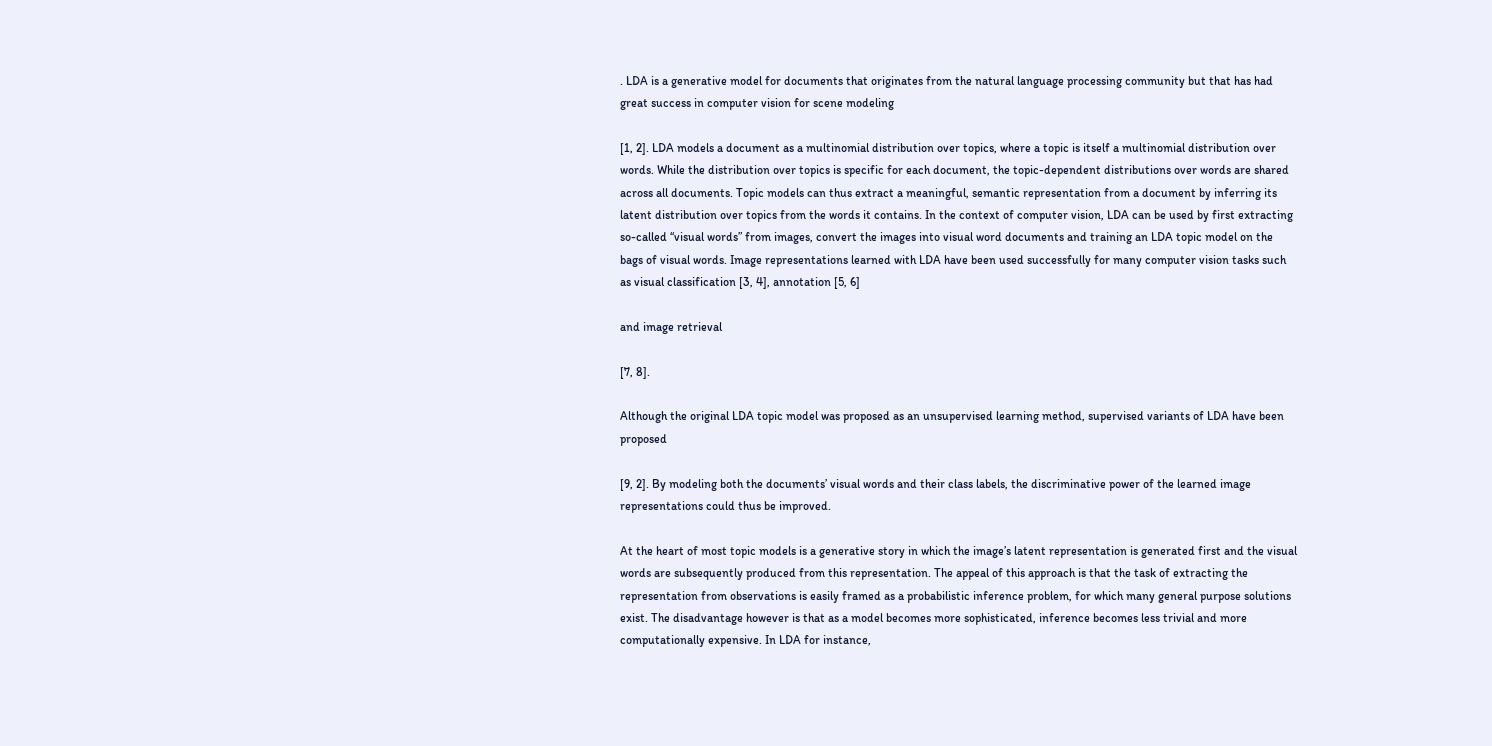. LDA is a generative model for documents that originates from the natural language processing community but that has had great success in computer vision for scene modeling

[1, 2]. LDA models a document as a multinomial distribution over topics, where a topic is itself a multinomial distribution over words. While the distribution over topics is specific for each document, the topic-dependent distributions over words are shared across all documents. Topic models can thus extract a meaningful, semantic representation from a document by inferring its latent distribution over topics from the words it contains. In the context of computer vision, LDA can be used by first extracting so-called “visual words” from images, convert the images into visual word documents and training an LDA topic model on the bags of visual words. Image representations learned with LDA have been used successfully for many computer vision tasks such as visual classification [3, 4], annotation [5, 6]

and image retrieval

[7, 8].

Although the original LDA topic model was proposed as an unsupervised learning method, supervised variants of LDA have been proposed

[9, 2]. By modeling both the documents’ visual words and their class labels, the discriminative power of the learned image representations could thus be improved.

At the heart of most topic models is a generative story in which the image’s latent representation is generated first and the visual words are subsequently produced from this representation. The appeal of this approach is that the task of extracting the representation from observations is easily framed as a probabilistic inference problem, for which many general purpose solutions exist. The disadvantage however is that as a model becomes more sophisticated, inference becomes less trivial and more computationally expensive. In LDA for instance,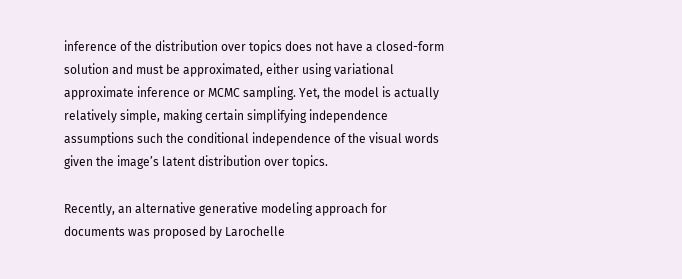inference of the distribution over topics does not have a closed-form solution and must be approximated, either using variational approximate inference or MCMC sampling. Yet, the model is actually relatively simple, making certain simplifying independence assumptions such the conditional independence of the visual words given the image’s latent distribution over topics.

Recently, an alternative generative modeling approach for documents was proposed by Larochelle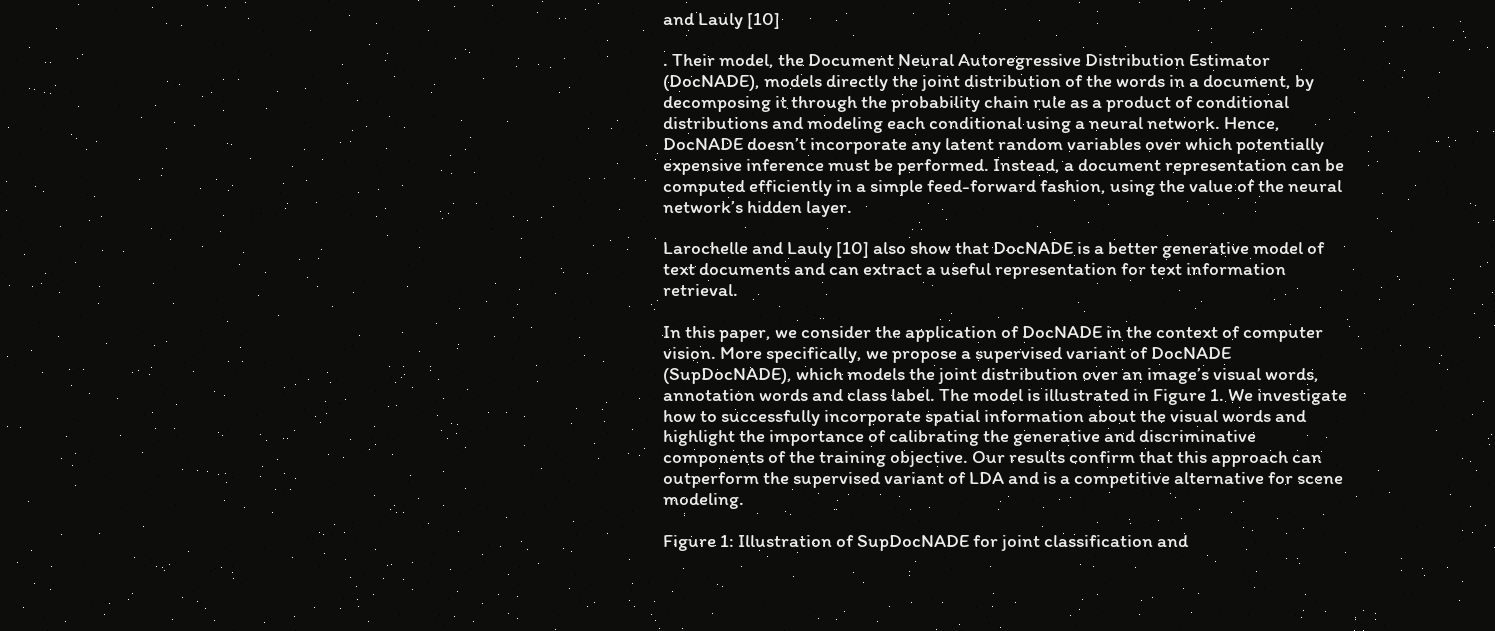and Lauly [10]

. Their model, the Document Neural Autoregressive Distribution Estimator (DocNADE), models directly the joint distribution of the words in a document, by decomposing it through the probability chain rule as a product of conditional distributions and modeling each conditional using a neural network. Hence, DocNADE doesn’t incorporate any latent random variables over which potentially expensive inference must be performed. Instead, a document representation can be computed efficiently in a simple feed-forward fashion, using the value of the neural network’s hidden layer.

Larochelle and Lauly [10] also show that DocNADE is a better generative model of text documents and can extract a useful representation for text information retrieval.

In this paper, we consider the application of DocNADE in the context of computer vision. More specifically, we propose a supervised variant of DocNADE (SupDocNADE), which models the joint distribution over an image’s visual words, annotation words and class label. The model is illustrated in Figure 1. We investigate how to successfully incorporate spatial information about the visual words and highlight the importance of calibrating the generative and discriminative components of the training objective. Our results confirm that this approach can outperform the supervised variant of LDA and is a competitive alternative for scene modeling.

Figure 1: Illustration of SupDocNADE for joint classification and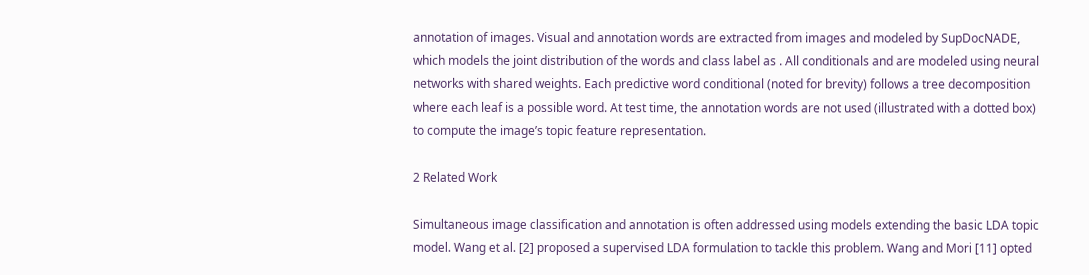annotation of images. Visual and annotation words are extracted from images and modeled by SupDocNADE, which models the joint distribution of the words and class label as . All conditionals and are modeled using neural networks with shared weights. Each predictive word conditional (noted for brevity) follows a tree decomposition where each leaf is a possible word. At test time, the annotation words are not used (illustrated with a dotted box) to compute the image’s topic feature representation.

2 Related Work

Simultaneous image classification and annotation is often addressed using models extending the basic LDA topic model. Wang et al. [2] proposed a supervised LDA formulation to tackle this problem. Wang and Mori [11] opted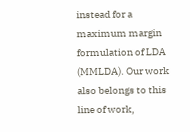instead for a maximum margin formulation of LDA (MMLDA). Our work also belongs to this line of work,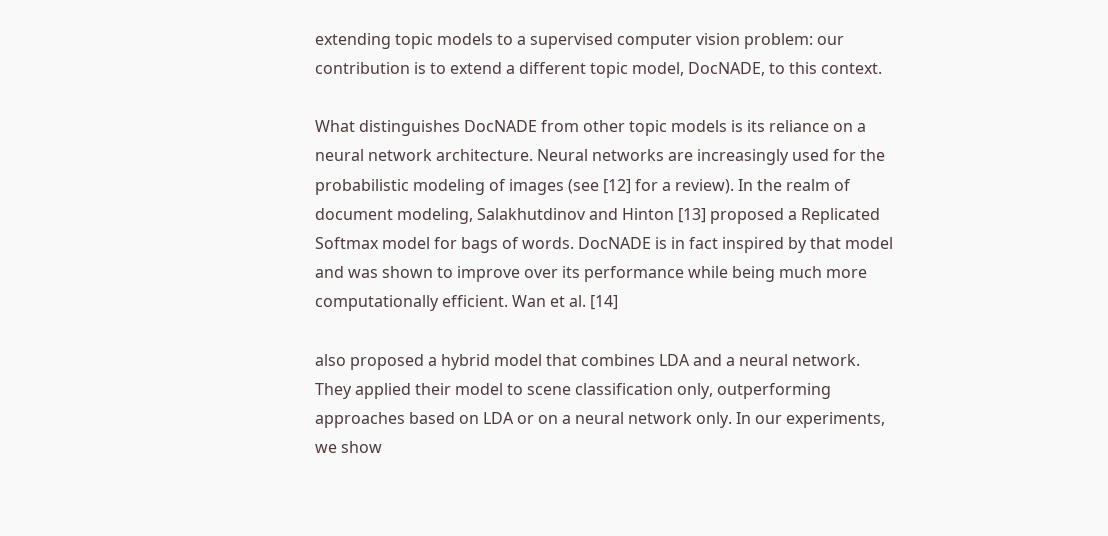extending topic models to a supervised computer vision problem: our contribution is to extend a different topic model, DocNADE, to this context.

What distinguishes DocNADE from other topic models is its reliance on a neural network architecture. Neural networks are increasingly used for the probabilistic modeling of images (see [12] for a review). In the realm of document modeling, Salakhutdinov and Hinton [13] proposed a Replicated Softmax model for bags of words. DocNADE is in fact inspired by that model and was shown to improve over its performance while being much more computationally efficient. Wan et al. [14]

also proposed a hybrid model that combines LDA and a neural network. They applied their model to scene classification only, outperforming approaches based on LDA or on a neural network only. In our experiments, we show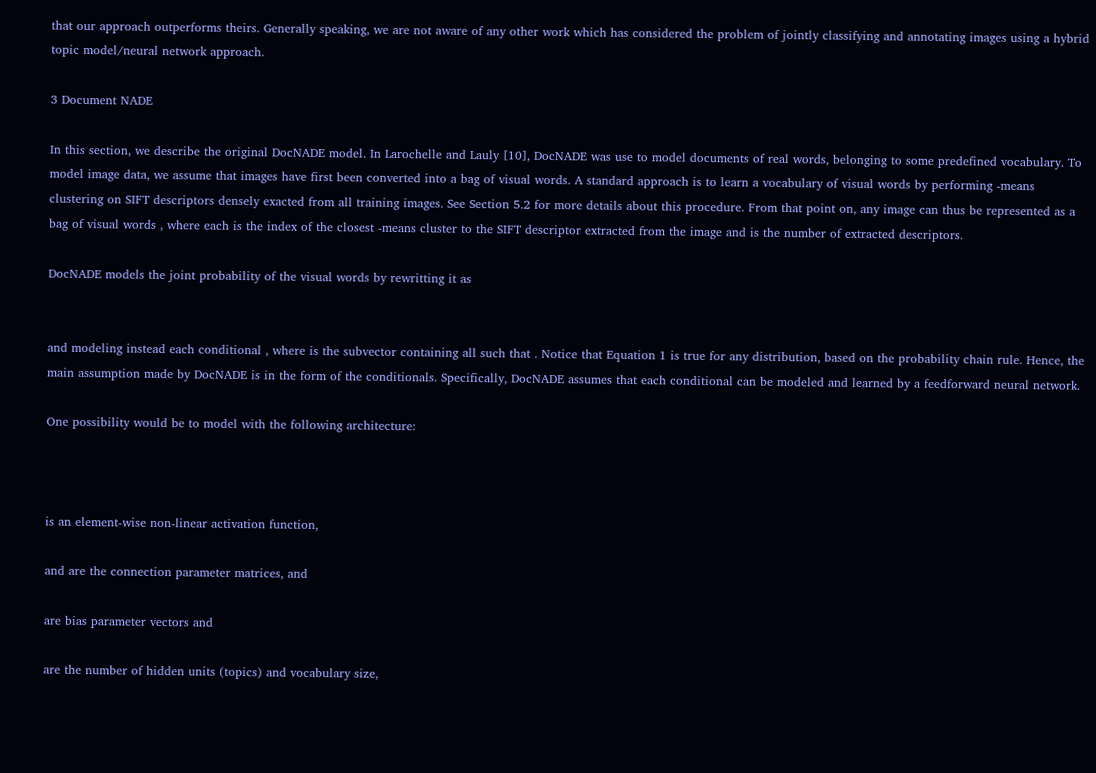that our approach outperforms theirs. Generally speaking, we are not aware of any other work which has considered the problem of jointly classifying and annotating images using a hybrid topic model/neural network approach.

3 Document NADE

In this section, we describe the original DocNADE model. In Larochelle and Lauly [10], DocNADE was use to model documents of real words, belonging to some predefined vocabulary. To model image data, we assume that images have first been converted into a bag of visual words. A standard approach is to learn a vocabulary of visual words by performing -means clustering on SIFT descriptors densely exacted from all training images. See Section 5.2 for more details about this procedure. From that point on, any image can thus be represented as a bag of visual words , where each is the index of the closest -means cluster to the SIFT descriptor extracted from the image and is the number of extracted descriptors.

DocNADE models the joint probability of the visual words by rewritting it as


and modeling instead each conditional , where is the subvector containing all such that . Notice that Equation 1 is true for any distribution, based on the probability chain rule. Hence, the main assumption made by DocNADE is in the form of the conditionals. Specifically, DocNADE assumes that each conditional can be modeled and learned by a feedforward neural network.

One possibility would be to model with the following architecture:



is an element-wise non-linear activation function,

and are the connection parameter matrices, and

are bias parameter vectors and

are the number of hidden units (topics) and vocabulary size,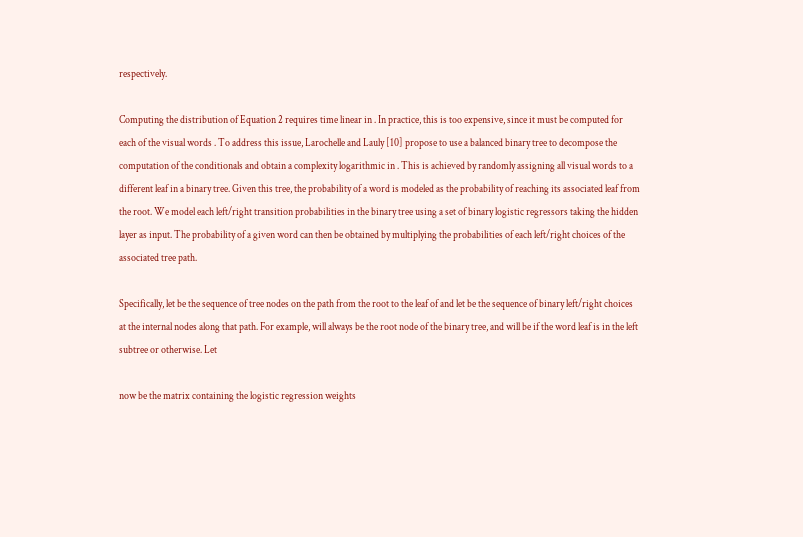respectively.

Computing the distribution of Equation 2 requires time linear in . In practice, this is too expensive, since it must be computed for each of the visual words . To address this issue, Larochelle and Lauly [10] propose to use a balanced binary tree to decompose the computation of the conditionals and obtain a complexity logarithmic in . This is achieved by randomly assigning all visual words to a different leaf in a binary tree. Given this tree, the probability of a word is modeled as the probability of reaching its associated leaf from the root. We model each left/right transition probabilities in the binary tree using a set of binary logistic regressors taking the hidden layer as input. The probability of a given word can then be obtained by multiplying the probabilities of each left/right choices of the associated tree path.

Specifically, let be the sequence of tree nodes on the path from the root to the leaf of and let be the sequence of binary left/right choices at the internal nodes along that path. For example, will always be the root node of the binary tree, and will be if the word leaf is in the left subtree or otherwise. Let

now be the matrix containing the logistic regression weights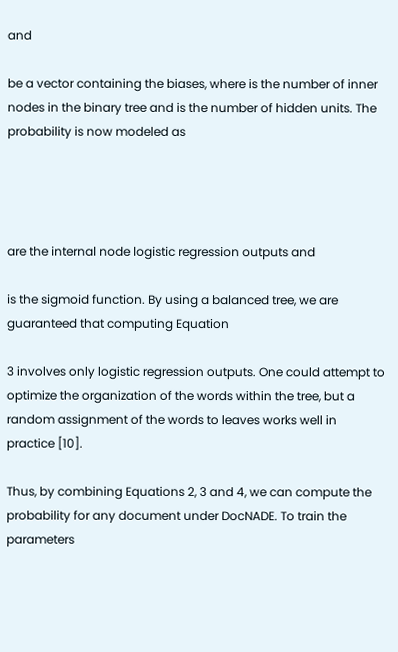and

be a vector containing the biases, where is the number of inner nodes in the binary tree and is the number of hidden units. The probability is now modeled as




are the internal node logistic regression outputs and

is the sigmoid function. By using a balanced tree, we are guaranteed that computing Equation

3 involves only logistic regression outputs. One could attempt to optimize the organization of the words within the tree, but a random assignment of the words to leaves works well in practice [10].

Thus, by combining Equations 2, 3 and 4, we can compute the probability for any document under DocNADE. To train the parameters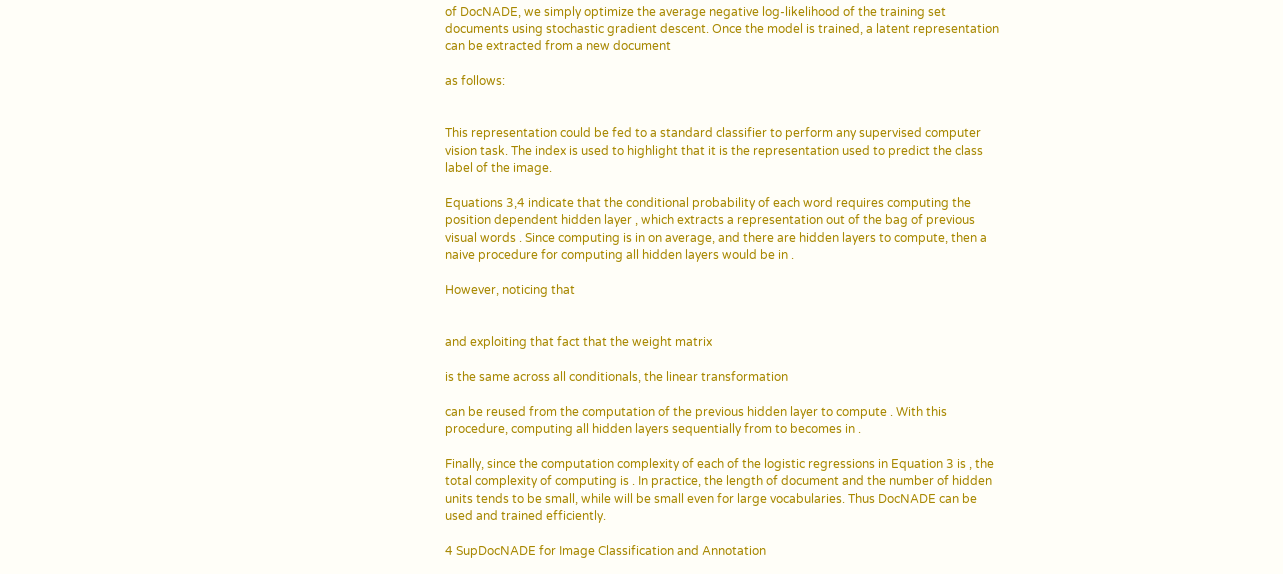of DocNADE, we simply optimize the average negative log-likelihood of the training set documents using stochastic gradient descent. Once the model is trained, a latent representation can be extracted from a new document

as follows:


This representation could be fed to a standard classifier to perform any supervised computer vision task. The index is used to highlight that it is the representation used to predict the class label of the image.

Equations 3,4 indicate that the conditional probability of each word requires computing the position dependent hidden layer , which extracts a representation out of the bag of previous visual words . Since computing is in on average, and there are hidden layers to compute, then a naive procedure for computing all hidden layers would be in .

However, noticing that


and exploiting that fact that the weight matrix

is the same across all conditionals, the linear transformation

can be reused from the computation of the previous hidden layer to compute . With this procedure, computing all hidden layers sequentially from to becomes in .

Finally, since the computation complexity of each of the logistic regressions in Equation 3 is , the total complexity of computing is . In practice, the length of document and the number of hidden units tends to be small, while will be small even for large vocabularies. Thus DocNADE can be used and trained efficiently.

4 SupDocNADE for Image Classification and Annotation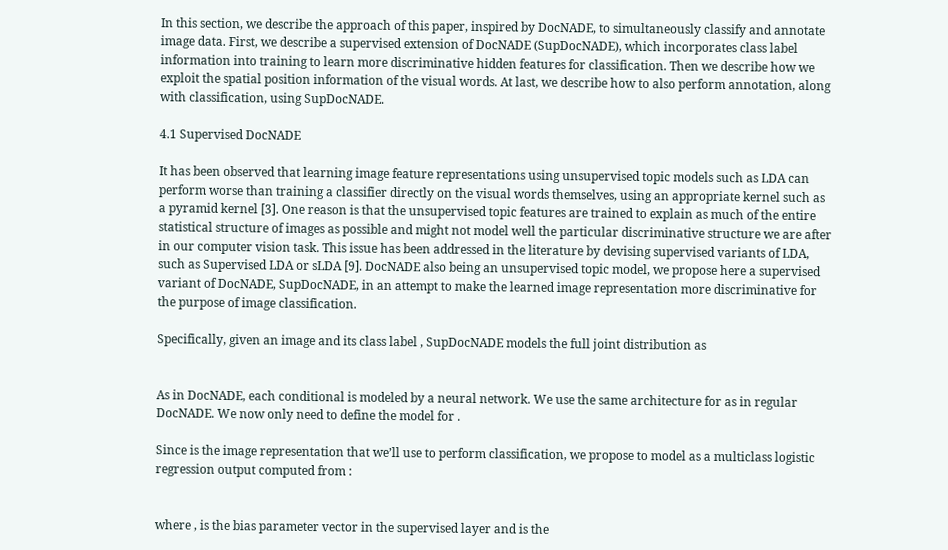In this section, we describe the approach of this paper, inspired by DocNADE, to simultaneously classify and annotate image data. First, we describe a supervised extension of DocNADE (SupDocNADE), which incorporates class label information into training to learn more discriminative hidden features for classification. Then we describe how we exploit the spatial position information of the visual words. At last, we describe how to also perform annotation, along with classification, using SupDocNADE.

4.1 Supervised DocNADE

It has been observed that learning image feature representations using unsupervised topic models such as LDA can perform worse than training a classifier directly on the visual words themselves, using an appropriate kernel such as a pyramid kernel [3]. One reason is that the unsupervised topic features are trained to explain as much of the entire statistical structure of images as possible and might not model well the particular discriminative structure we are after in our computer vision task. This issue has been addressed in the literature by devising supervised variants of LDA, such as Supervised LDA or sLDA [9]. DocNADE also being an unsupervised topic model, we propose here a supervised variant of DocNADE, SupDocNADE, in an attempt to make the learned image representation more discriminative for the purpose of image classification.

Specifically, given an image and its class label , SupDocNADE models the full joint distribution as


As in DocNADE, each conditional is modeled by a neural network. We use the same architecture for as in regular DocNADE. We now only need to define the model for .

Since is the image representation that we’ll use to perform classification, we propose to model as a multiclass logistic regression output computed from :


where , is the bias parameter vector in the supervised layer and is the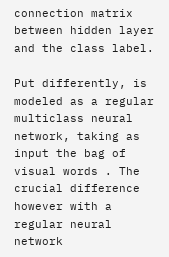connection matrix between hidden layer and the class label.

Put differently, is modeled as a regular multiclass neural network, taking as input the bag of visual words . The crucial difference however with a regular neural network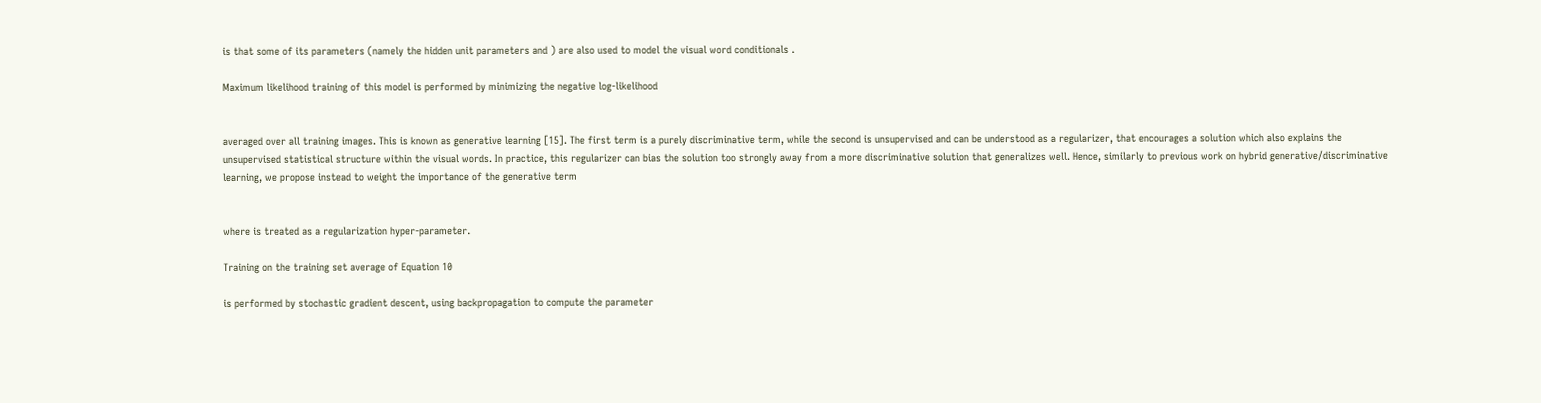is that some of its parameters (namely the hidden unit parameters and ) are also used to model the visual word conditionals .

Maximum likelihood training of this model is performed by minimizing the negative log-likelihood


averaged over all training images. This is known as generative learning [15]. The first term is a purely discriminative term, while the second is unsupervised and can be understood as a regularizer, that encourages a solution which also explains the unsupervised statistical structure within the visual words. In practice, this regularizer can bias the solution too strongly away from a more discriminative solution that generalizes well. Hence, similarly to previous work on hybrid generative/discriminative learning, we propose instead to weight the importance of the generative term


where is treated as a regularization hyper-parameter.

Training on the training set average of Equation 10

is performed by stochastic gradient descent, using backpropagation to compute the parameter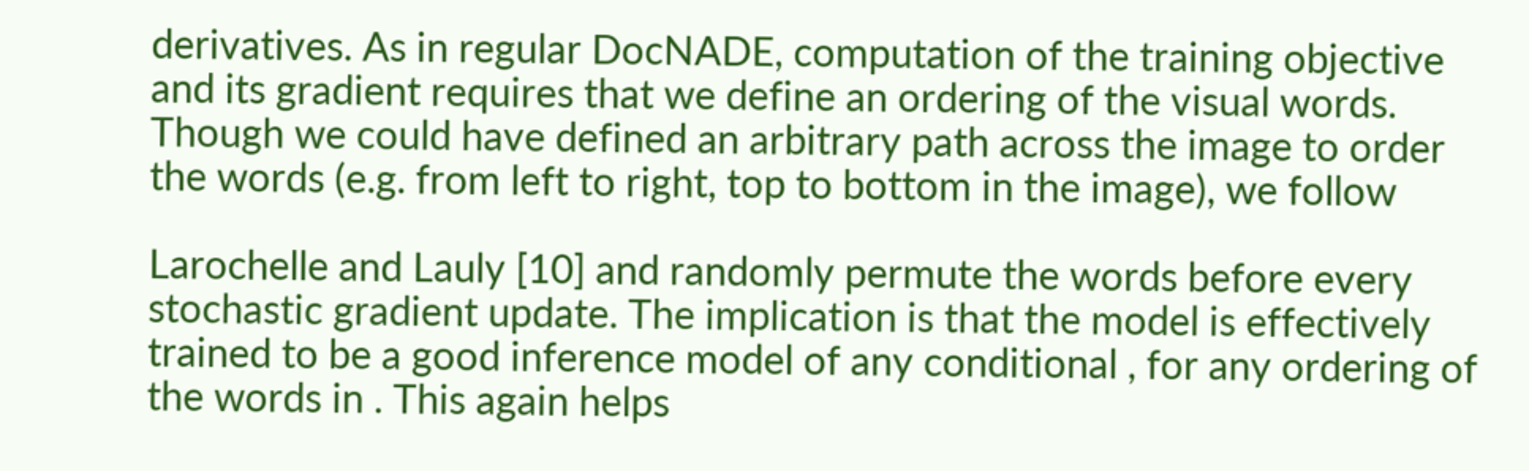derivatives. As in regular DocNADE, computation of the training objective and its gradient requires that we define an ordering of the visual words. Though we could have defined an arbitrary path across the image to order the words (e.g. from left to right, top to bottom in the image), we follow

Larochelle and Lauly [10] and randomly permute the words before every stochastic gradient update. The implication is that the model is effectively trained to be a good inference model of any conditional , for any ordering of the words in . This again helps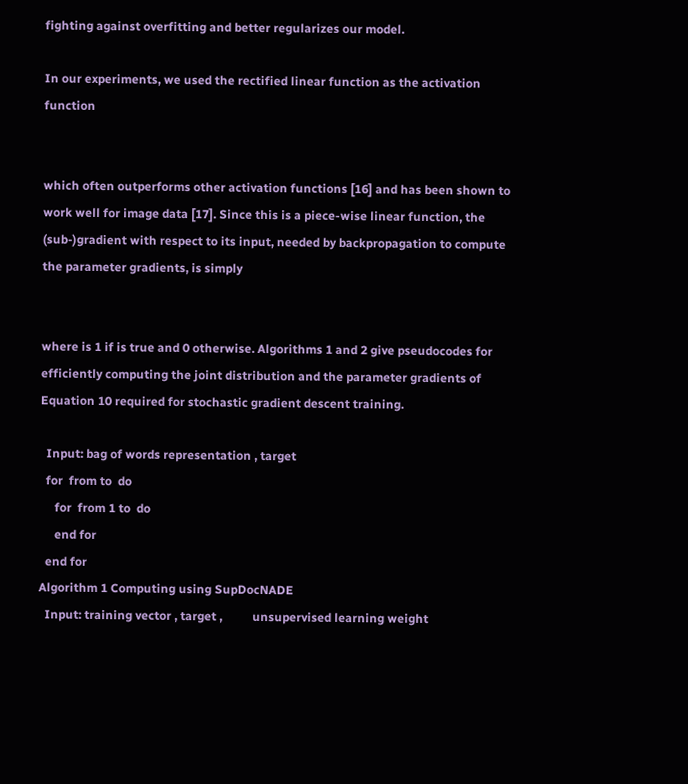fighting against overfitting and better regularizes our model.

In our experiments, we used the rectified linear function as the activation function


which often outperforms other activation functions [16] and has been shown to work well for image data [17]. Since this is a piece-wise linear function, the (sub-)gradient with respect to its input, needed by backpropagation to compute the parameter gradients, is simply


where is 1 if is true and 0 otherwise. Algorithms 1 and 2 give pseudocodes for efficiently computing the joint distribution and the parameter gradients of Equation 10 required for stochastic gradient descent training.

  Input: bag of words representation , target
  for  from to  do
     for  from 1 to  do
     end for
  end for
Algorithm 1 Computing using SupDocNADE
  Input: training vector , target ,          unsupervised learning weight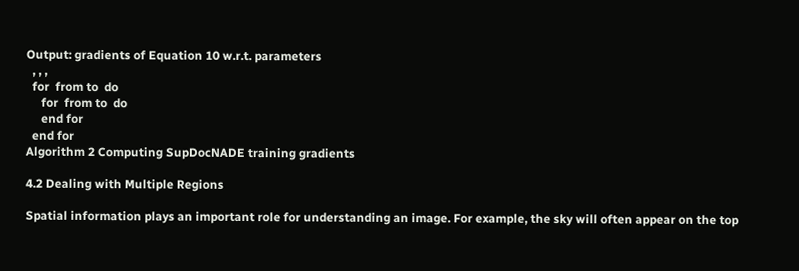Output: gradients of Equation 10 w.r.t. parameters
  , , ,
  for  from to  do
     for  from to  do
     end for
  end for
Algorithm 2 Computing SupDocNADE training gradients

4.2 Dealing with Multiple Regions

Spatial information plays an important role for understanding an image. For example, the sky will often appear on the top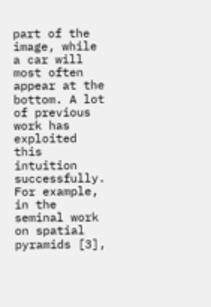part of the image, while a car will most often appear at the bottom. A lot of previous work has exploited this intuition successfully. For example, in the seminal work on spatial pyramids [3],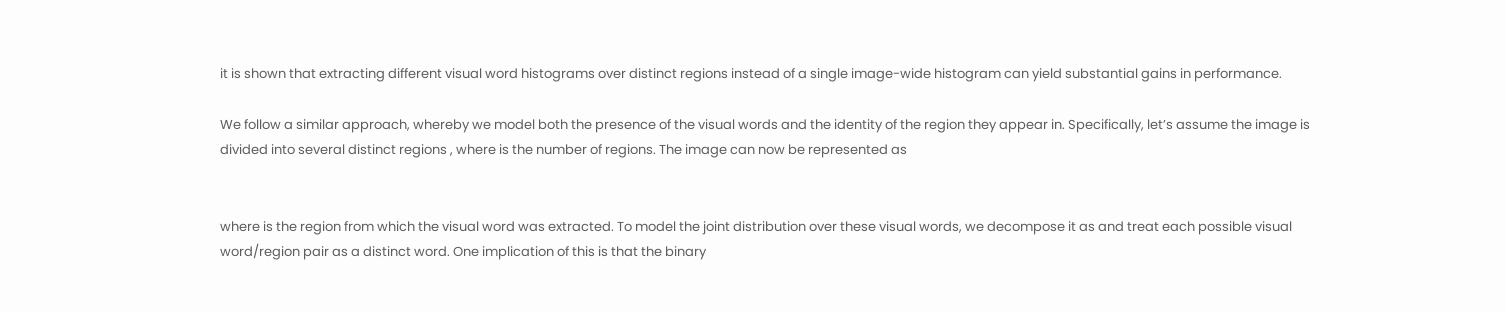it is shown that extracting different visual word histograms over distinct regions instead of a single image-wide histogram can yield substantial gains in performance.

We follow a similar approach, whereby we model both the presence of the visual words and the identity of the region they appear in. Specifically, let’s assume the image is divided into several distinct regions , where is the number of regions. The image can now be represented as


where is the region from which the visual word was extracted. To model the joint distribution over these visual words, we decompose it as and treat each possible visual word/region pair as a distinct word. One implication of this is that the binary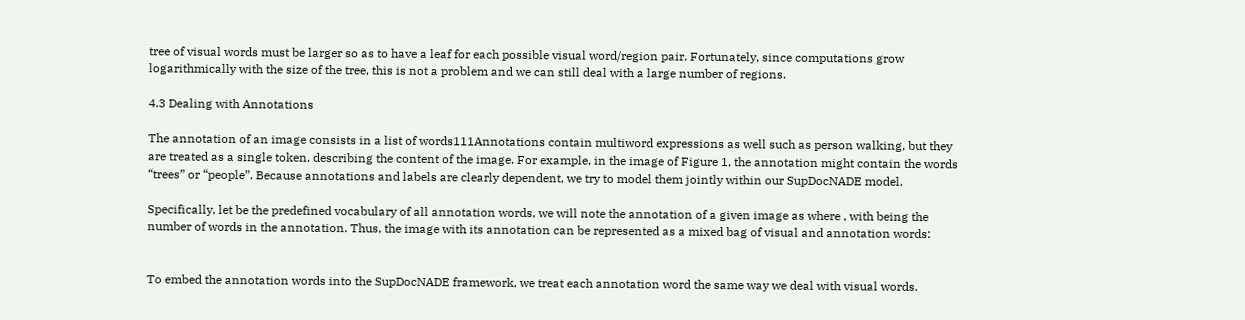tree of visual words must be larger so as to have a leaf for each possible visual word/region pair. Fortunately, since computations grow logarithmically with the size of the tree, this is not a problem and we can still deal with a large number of regions.

4.3 Dealing with Annotations

The annotation of an image consists in a list of words111Annotations contain multiword expressions as well such as person walking, but they are treated as a single token. describing the content of the image. For example, in the image of Figure 1, the annotation might contain the words “trees” or “people”. Because annotations and labels are clearly dependent, we try to model them jointly within our SupDocNADE model.

Specifically, let be the predefined vocabulary of all annotation words, we will note the annotation of a given image as where , with being the number of words in the annotation. Thus, the image with its annotation can be represented as a mixed bag of visual and annotation words:


To embed the annotation words into the SupDocNADE framework, we treat each annotation word the same way we deal with visual words.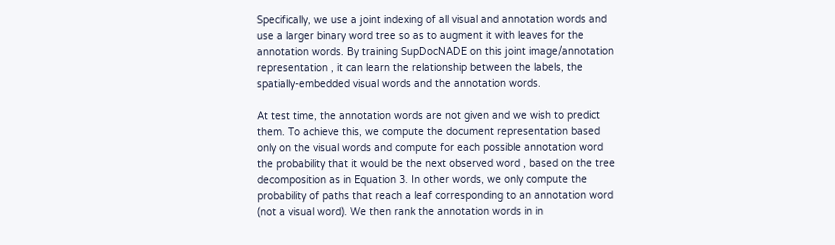Specifically, we use a joint indexing of all visual and annotation words and use a larger binary word tree so as to augment it with leaves for the annotation words. By training SupDocNADE on this joint image/annotation representation , it can learn the relationship between the labels, the spatially-embedded visual words and the annotation words.

At test time, the annotation words are not given and we wish to predict them. To achieve this, we compute the document representation based only on the visual words and compute for each possible annotation word the probability that it would be the next observed word , based on the tree decomposition as in Equation 3. In other words, we only compute the probability of paths that reach a leaf corresponding to an annotation word (not a visual word). We then rank the annotation words in in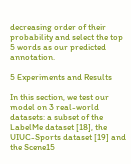decreasing order of their probability and select the top 5 words as our predicted annotation.

5 Experiments and Results

In this section, we test our model on 3 real-world datasets: a subset of the LabelMe dataset [18], the UIUC-Sports dataset [19] and the Scene15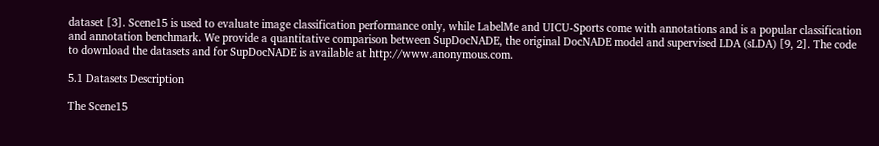dataset [3]. Scene15 is used to evaluate image classification performance only, while LabelMe and UICU-Sports come with annotations and is a popular classification and annotation benchmark. We provide a quantitative comparison between SupDocNADE, the original DocNADE model and supervised LDA (sLDA) [9, 2]. The code to download the datasets and for SupDocNADE is available at http://www.anonymous.com.

5.1 Datasets Description

The Scene15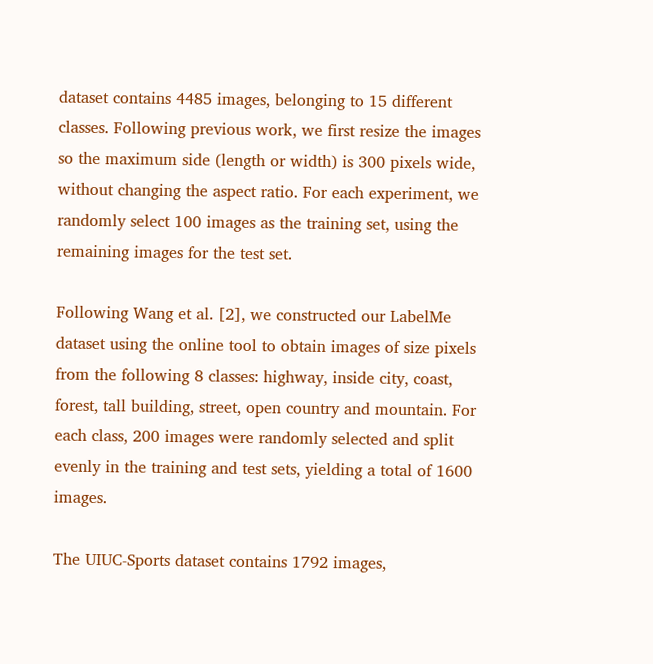dataset contains 4485 images, belonging to 15 different classes. Following previous work, we first resize the images so the maximum side (length or width) is 300 pixels wide, without changing the aspect ratio. For each experiment, we randomly select 100 images as the training set, using the remaining images for the test set.

Following Wang et al. [2], we constructed our LabelMe dataset using the online tool to obtain images of size pixels from the following 8 classes: highway, inside city, coast, forest, tall building, street, open country and mountain. For each class, 200 images were randomly selected and split evenly in the training and test sets, yielding a total of 1600 images.

The UIUC-Sports dataset contains 1792 images,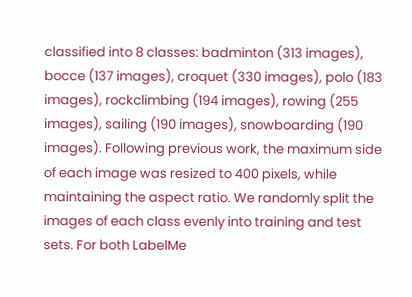classified into 8 classes: badminton (313 images), bocce (137 images), croquet (330 images), polo (183 images), rockclimbing (194 images), rowing (255 images), sailing (190 images), snowboarding (190 images). Following previous work, the maximum side of each image was resized to 400 pixels, while maintaining the aspect ratio. We randomly split the images of each class evenly into training and test sets. For both LabelMe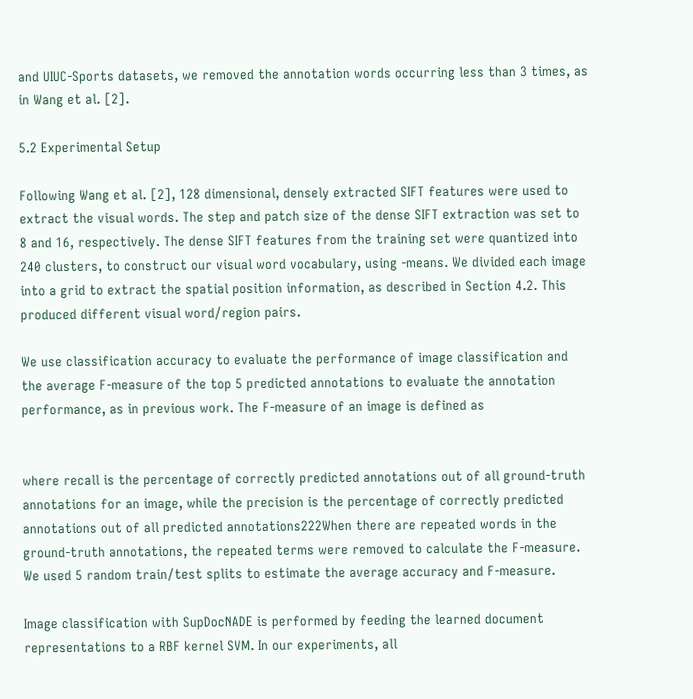and UIUC-Sports datasets, we removed the annotation words occurring less than 3 times, as in Wang et al. [2].

5.2 Experimental Setup

Following Wang et al. [2], 128 dimensional, densely extracted SIFT features were used to extract the visual words. The step and patch size of the dense SIFT extraction was set to 8 and 16, respectively. The dense SIFT features from the training set were quantized into 240 clusters, to construct our visual word vocabulary, using -means. We divided each image into a grid to extract the spatial position information, as described in Section 4.2. This produced different visual word/region pairs.

We use classification accuracy to evaluate the performance of image classification and the average F-measure of the top 5 predicted annotations to evaluate the annotation performance, as in previous work. The F-measure of an image is defined as


where recall is the percentage of correctly predicted annotations out of all ground-truth annotations for an image, while the precision is the percentage of correctly predicted annotations out of all predicted annotations222When there are repeated words in the ground-truth annotations, the repeated terms were removed to calculate the F-measure. We used 5 random train/test splits to estimate the average accuracy and F-measure.

Image classification with SupDocNADE is performed by feeding the learned document representations to a RBF kernel SVM. In our experiments, all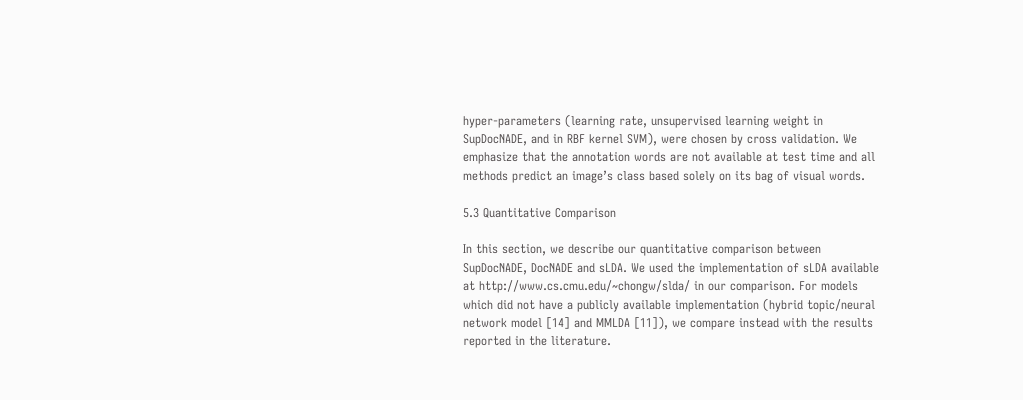hyper-parameters (learning rate, unsupervised learning weight in SupDocNADE, and in RBF kernel SVM), were chosen by cross validation. We emphasize that the annotation words are not available at test time and all methods predict an image’s class based solely on its bag of visual words.

5.3 Quantitative Comparison

In this section, we describe our quantitative comparison between SupDocNADE, DocNADE and sLDA. We used the implementation of sLDA available at http://www.cs.cmu.edu/~chongw/slda/ in our comparison. For models which did not have a publicly available implementation (hybrid topic/neural network model [14] and MMLDA [11]), we compare instead with the results reported in the literature.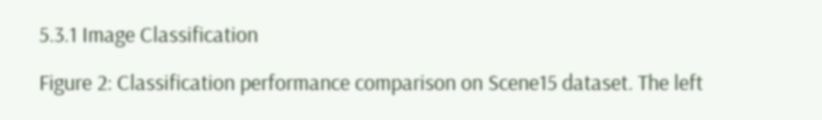5.3.1 Image Classification

Figure 2: Classification performance comparison on Scene15 dataset. The left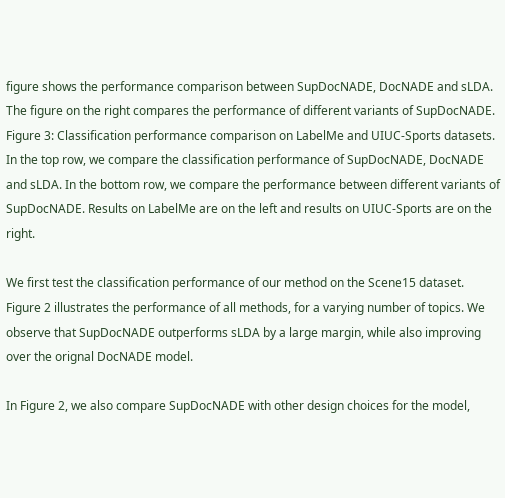figure shows the performance comparison between SupDocNADE, DocNADE and sLDA. The figure on the right compares the performance of different variants of SupDocNADE.
Figure 3: Classification performance comparison on LabelMe and UIUC-Sports datasets. In the top row, we compare the classification performance of SupDocNADE, DocNADE and sLDA. In the bottom row, we compare the performance between different variants of SupDocNADE. Results on LabelMe are on the left and results on UIUC-Sports are on the right.

We first test the classification performance of our method on the Scene15 dataset. Figure 2 illustrates the performance of all methods, for a varying number of topics. We observe that SupDocNADE outperforms sLDA by a large margin, while also improving over the orignal DocNADE model.

In Figure 2, we also compare SupDocNADE with other design choices for the model,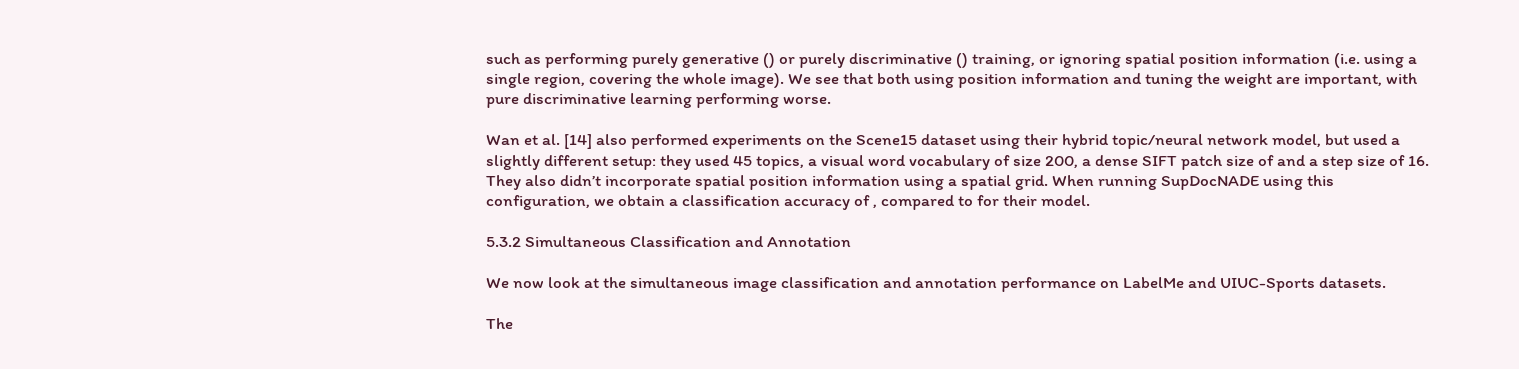such as performing purely generative () or purely discriminative () training, or ignoring spatial position information (i.e. using a single region, covering the whole image). We see that both using position information and tuning the weight are important, with pure discriminative learning performing worse.

Wan et al. [14] also performed experiments on the Scene15 dataset using their hybrid topic/neural network model, but used a slightly different setup: they used 45 topics, a visual word vocabulary of size 200, a dense SIFT patch size of and a step size of 16. They also didn’t incorporate spatial position information using a spatial grid. When running SupDocNADE using this configuration, we obtain a classification accuracy of , compared to for their model.

5.3.2 Simultaneous Classification and Annotation

We now look at the simultaneous image classification and annotation performance on LabelMe and UIUC-Sports datasets.

The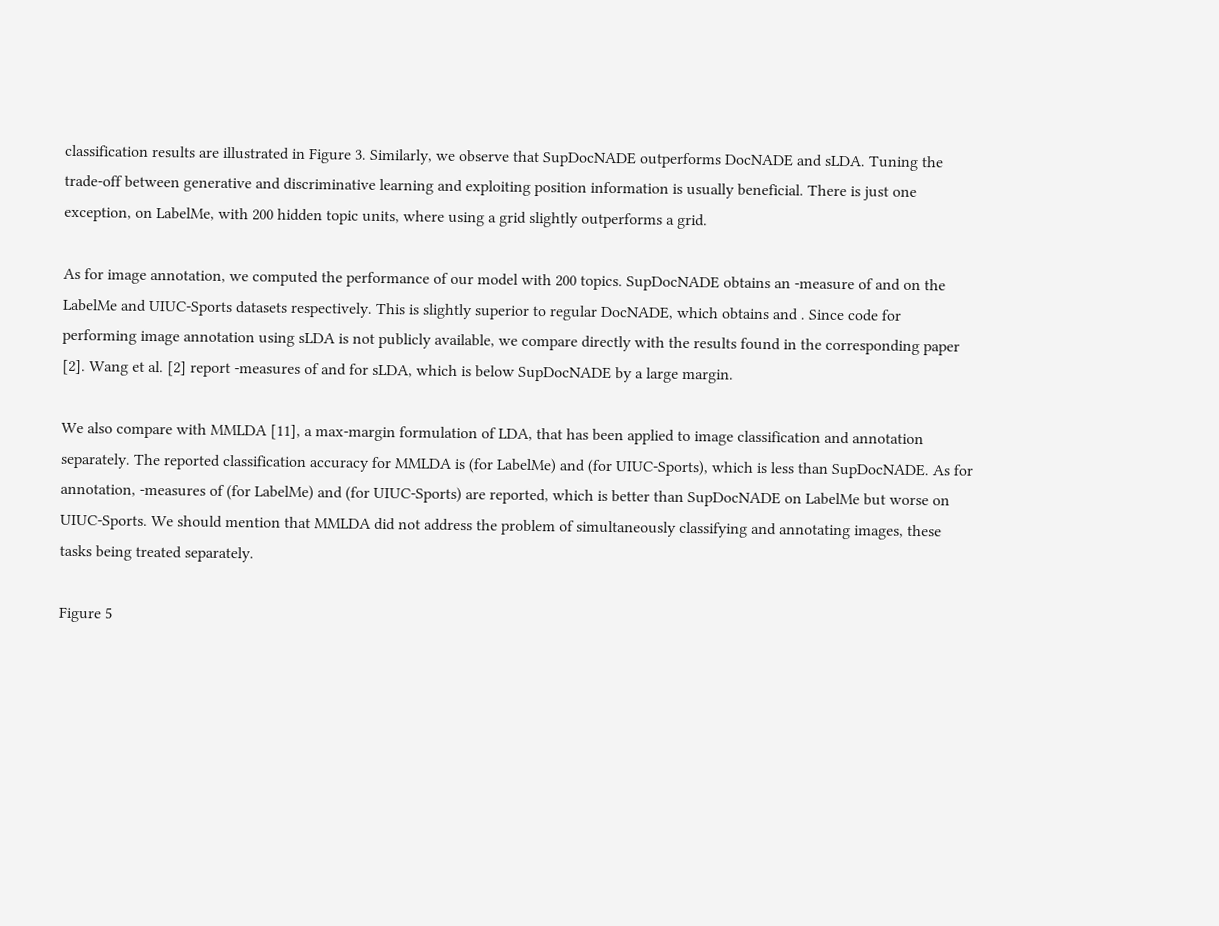classification results are illustrated in Figure 3. Similarly, we observe that SupDocNADE outperforms DocNADE and sLDA. Tuning the trade-off between generative and discriminative learning and exploiting position information is usually beneficial. There is just one exception, on LabelMe, with 200 hidden topic units, where using a grid slightly outperforms a grid.

As for image annotation, we computed the performance of our model with 200 topics. SupDocNADE obtains an -measure of and on the LabelMe and UIUC-Sports datasets respectively. This is slightly superior to regular DocNADE, which obtains and . Since code for performing image annotation using sLDA is not publicly available, we compare directly with the results found in the corresponding paper [2]. Wang et al. [2] report -measures of and for sLDA, which is below SupDocNADE by a large margin.

We also compare with MMLDA [11], a max-margin formulation of LDA, that has been applied to image classification and annotation separately. The reported classification accuracy for MMLDA is (for LabelMe) and (for UIUC-Sports), which is less than SupDocNADE. As for annotation, -measures of (for LabelMe) and (for UIUC-Sports) are reported, which is better than SupDocNADE on LabelMe but worse on UIUC-Sports. We should mention that MMLDA did not address the problem of simultaneously classifying and annotating images, these tasks being treated separately.

Figure 5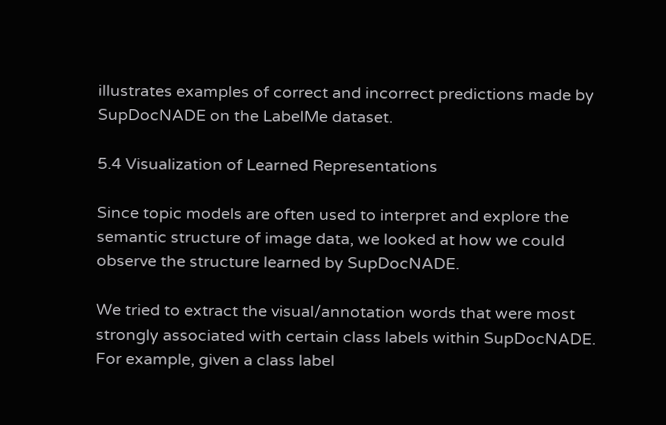illustrates examples of correct and incorrect predictions made by SupDocNADE on the LabelMe dataset.

5.4 Visualization of Learned Representations

Since topic models are often used to interpret and explore the semantic structure of image data, we looked at how we could observe the structure learned by SupDocNADE.

We tried to extract the visual/annotation words that were most strongly associated with certain class labels within SupDocNADE. For example, given a class label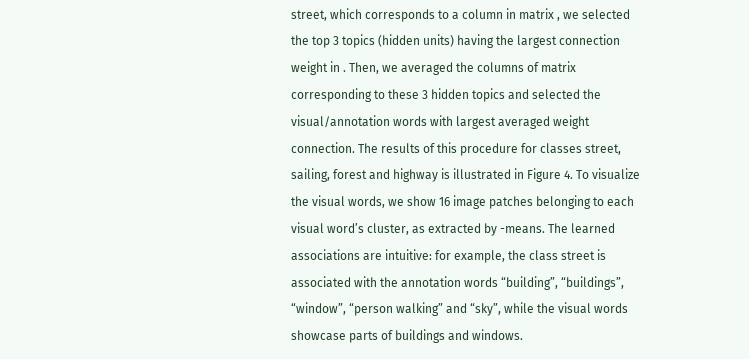street, which corresponds to a column in matrix , we selected the top 3 topics (hidden units) having the largest connection weight in . Then, we averaged the columns of matrix corresponding to these 3 hidden topics and selected the visual/annotation words with largest averaged weight connection. The results of this procedure for classes street, sailing, forest and highway is illustrated in Figure 4. To visualize the visual words, we show 16 image patches belonging to each visual word’s cluster, as extracted by -means. The learned associations are intuitive: for example, the class street is associated with the annotation words “building”, “buildings”, “window”, “person walking” and “sky”, while the visual words showcase parts of buildings and windows.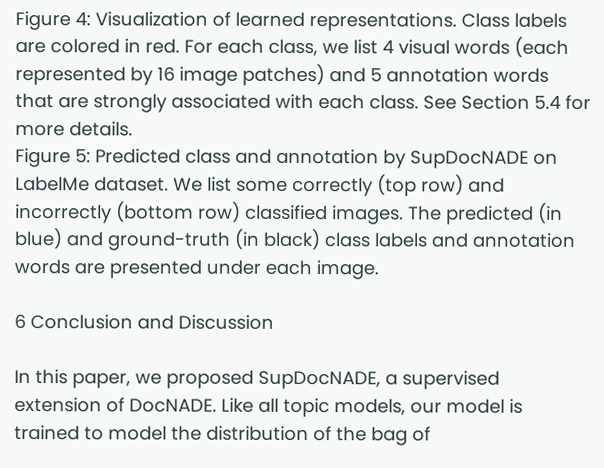Figure 4: Visualization of learned representations. Class labels are colored in red. For each class, we list 4 visual words (each represented by 16 image patches) and 5 annotation words that are strongly associated with each class. See Section 5.4 for more details.
Figure 5: Predicted class and annotation by SupDocNADE on LabelMe dataset. We list some correctly (top row) and incorrectly (bottom row) classified images. The predicted (in blue) and ground-truth (in black) class labels and annotation words are presented under each image.

6 Conclusion and Discussion

In this paper, we proposed SupDocNADE, a supervised extension of DocNADE. Like all topic models, our model is trained to model the distribution of the bag of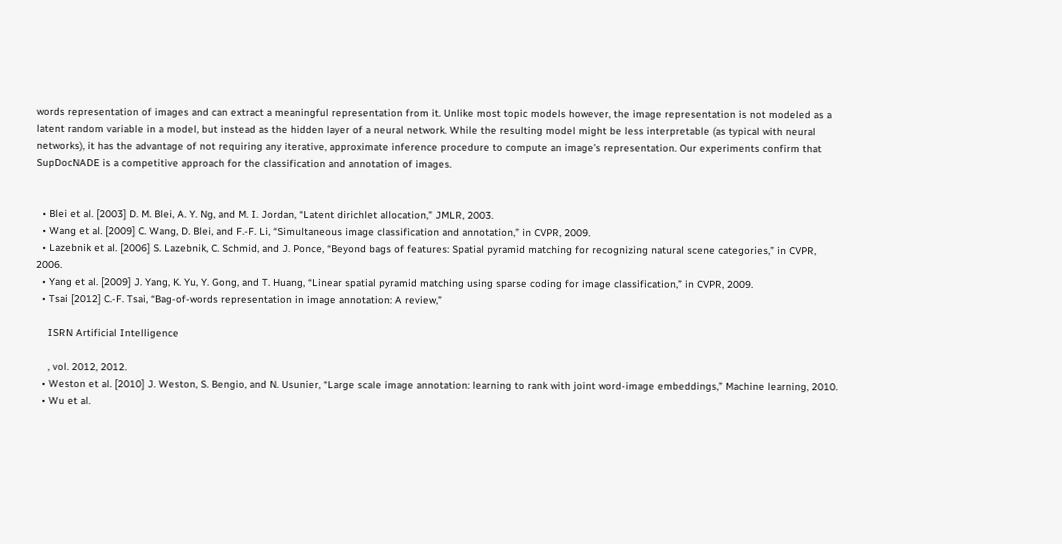words representation of images and can extract a meaningful representation from it. Unlike most topic models however, the image representation is not modeled as a latent random variable in a model, but instead as the hidden layer of a neural network. While the resulting model might be less interpretable (as typical with neural networks), it has the advantage of not requiring any iterative, approximate inference procedure to compute an image’s representation. Our experiments confirm that SupDocNADE is a competitive approach for the classification and annotation of images.


  • Blei et al. [2003] D. M. Blei, A. Y. Ng, and M. I. Jordan, “Latent dirichlet allocation,” JMLR, 2003.
  • Wang et al. [2009] C. Wang, D. Blei, and F.-F. Li, “Simultaneous image classification and annotation,” in CVPR, 2009.
  • Lazebnik et al. [2006] S. Lazebnik, C. Schmid, and J. Ponce, “Beyond bags of features: Spatial pyramid matching for recognizing natural scene categories,” in CVPR, 2006.
  • Yang et al. [2009] J. Yang, K. Yu, Y. Gong, and T. Huang, “Linear spatial pyramid matching using sparse coding for image classification,” in CVPR, 2009.
  • Tsai [2012] C.-F. Tsai, “Bag-of-words representation in image annotation: A review,”

    ISRN Artificial Intelligence

    , vol. 2012, 2012.
  • Weston et al. [2010] J. Weston, S. Bengio, and N. Usunier, “Large scale image annotation: learning to rank with joint word-image embeddings,” Machine learning, 2010.
  • Wu et al.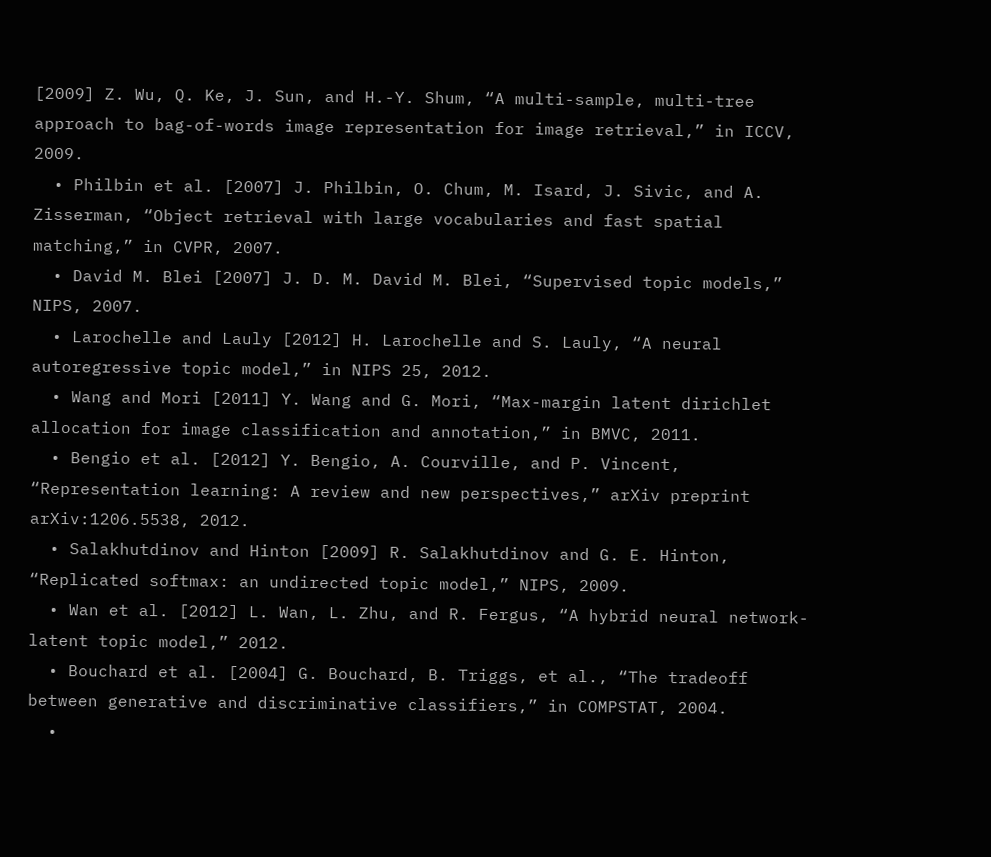[2009] Z. Wu, Q. Ke, J. Sun, and H.-Y. Shum, “A multi-sample, multi-tree approach to bag-of-words image representation for image retrieval,” in ICCV, 2009.
  • Philbin et al. [2007] J. Philbin, O. Chum, M. Isard, J. Sivic, and A. Zisserman, “Object retrieval with large vocabularies and fast spatial matching,” in CVPR, 2007.
  • David M. Blei [2007] J. D. M. David M. Blei, “Supervised topic models,” NIPS, 2007.
  • Larochelle and Lauly [2012] H. Larochelle and S. Lauly, “A neural autoregressive topic model,” in NIPS 25, 2012.
  • Wang and Mori [2011] Y. Wang and G. Mori, “Max-margin latent dirichlet allocation for image classification and annotation,” in BMVC, 2011.
  • Bengio et al. [2012] Y. Bengio, A. Courville, and P. Vincent, “Representation learning: A review and new perspectives,” arXiv preprint arXiv:1206.5538, 2012.
  • Salakhutdinov and Hinton [2009] R. Salakhutdinov and G. E. Hinton, “Replicated softmax: an undirected topic model,” NIPS, 2009.
  • Wan et al. [2012] L. Wan, L. Zhu, and R. Fergus, “A hybrid neural network-latent topic model,” 2012.
  • Bouchard et al. [2004] G. Bouchard, B. Triggs, et al., “The tradeoff between generative and discriminative classifiers,” in COMPSTAT, 2004.
  •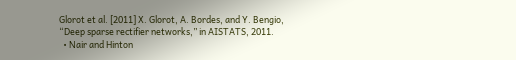Glorot et al. [2011] X. Glorot, A. Bordes, and Y. Bengio, “Deep sparse rectifier networks,” in AISTATS, 2011.
  • Nair and Hinton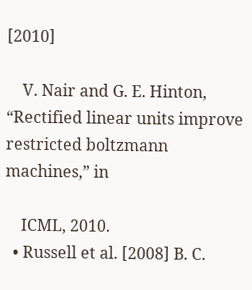[2010]

    V. Nair and G. E. Hinton, “Rectified linear units improve restricted boltzmann machines,” in

    ICML, 2010.
  • Russell et al. [2008] B. C.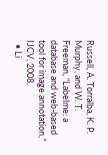Russell, A. Torralba, K. P. Murphy, and W. T. Freeman, “Labelme: a database and web-based tool for image annotation,” IJCV, 2008.
  • Li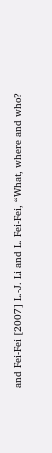and Fei-Fei [2007] L.-J. Li and L. Fei-Fei, “What, where and who?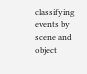classifying events by scene and object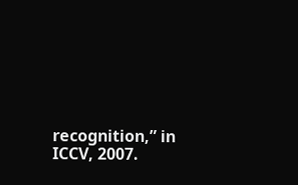recognition,” in ICCV, 2007.